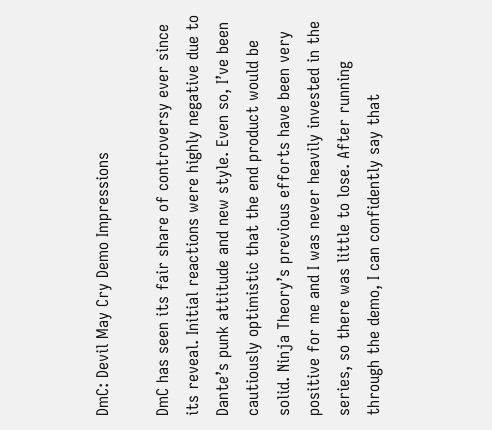DmC: Devil May Cry Demo Impressions

DmC has seen its fair share of controversy ever since its reveal. Initial reactions were highly negative due to Dante’s punk attitude and new style. Even so, I’ve been cautiously optimistic that the end product would be solid. Ninja Theory’s previous efforts have been very positive for me and I was never heavily invested in the series, so there was little to lose. After running through the demo, I can confidently say that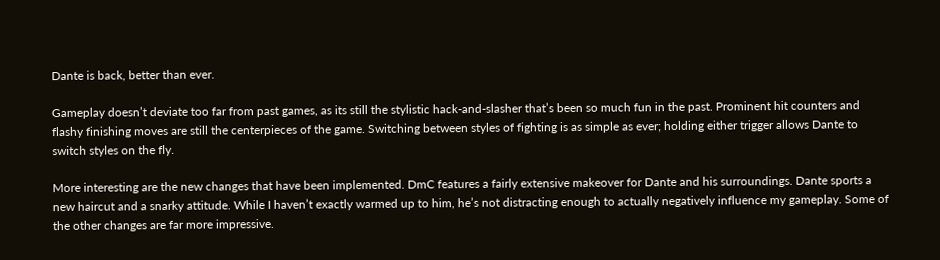Dante is back, better than ever.

Gameplay doesn’t deviate too far from past games, as its still the stylistic hack-and-slasher that’s been so much fun in the past. Prominent hit counters and flashy finishing moves are still the centerpieces of the game. Switching between styles of fighting is as simple as ever; holding either trigger allows Dante to switch styles on the fly.

More interesting are the new changes that have been implemented. DmC features a fairly extensive makeover for Dante and his surroundings. Dante sports a new haircut and a snarky attitude. While I haven’t exactly warmed up to him, he’s not distracting enough to actually negatively influence my gameplay. Some of the other changes are far more impressive.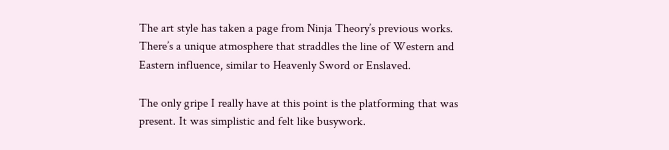The art style has taken a page from Ninja Theory’s previous works. There’s a unique atmosphere that straddles the line of Western and Eastern influence, similar to Heavenly Sword or Enslaved.

The only gripe I really have at this point is the platforming that was present. It was simplistic and felt like busywork.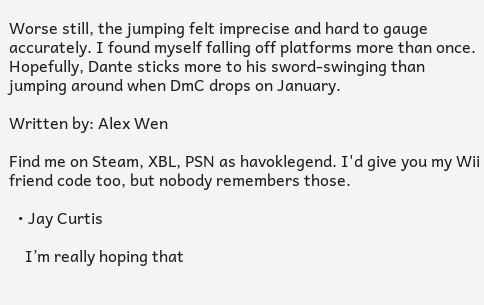Worse still, the jumping felt imprecise and hard to gauge accurately. I found myself falling off platforms more than once. Hopefully, Dante sticks more to his sword-swinging than jumping around when DmC drops on January.

Written by: Alex Wen

Find me on Steam, XBL, PSN as havoklegend. I'd give you my Wii friend code too, but nobody remembers those.

  • Jay Curtis

    I’m really hoping that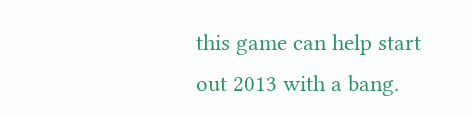this game can help start out 2013 with a bang.